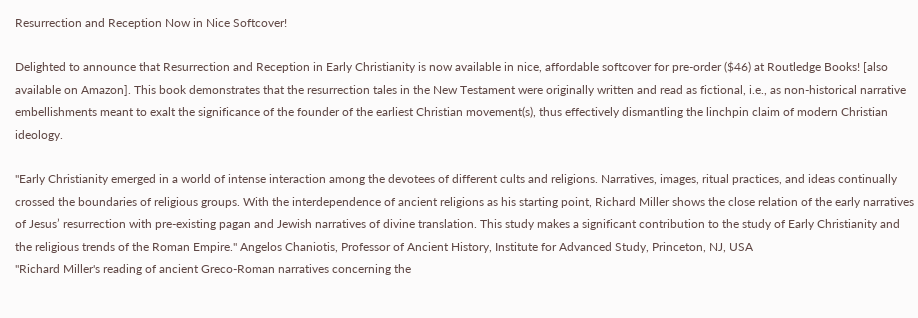Resurrection and Reception Now in Nice Softcover!

Delighted to announce that Resurrection and Reception in Early Christianity is now available in nice, affordable softcover for pre-order ($46) at Routledge Books! [also available on Amazon]. This book demonstrates that the resurrection tales in the New Testament were originally written and read as fictional, i.e., as non-historical narrative embellishments meant to exalt the significance of the founder of the earliest Christian movement(s), thus effectively dismantling the linchpin claim of modern Christian ideology.

"Early Christianity emerged in a world of intense interaction among the devotees of different cults and religions. Narratives, images, ritual practices, and ideas continually crossed the boundaries of religious groups. With the interdependence of ancient religions as his starting point, Richard Miller shows the close relation of the early narratives of Jesus’ resurrection with pre-existing pagan and Jewish narratives of divine translation. This study makes a significant contribution to the study of Early Christianity and the religious trends of the Roman Empire." Angelos Chaniotis, Professor of Ancient History, Institute for Advanced Study, Princeton, NJ, USA
"Richard Miller's reading of ancient Greco-Roman narratives concerning the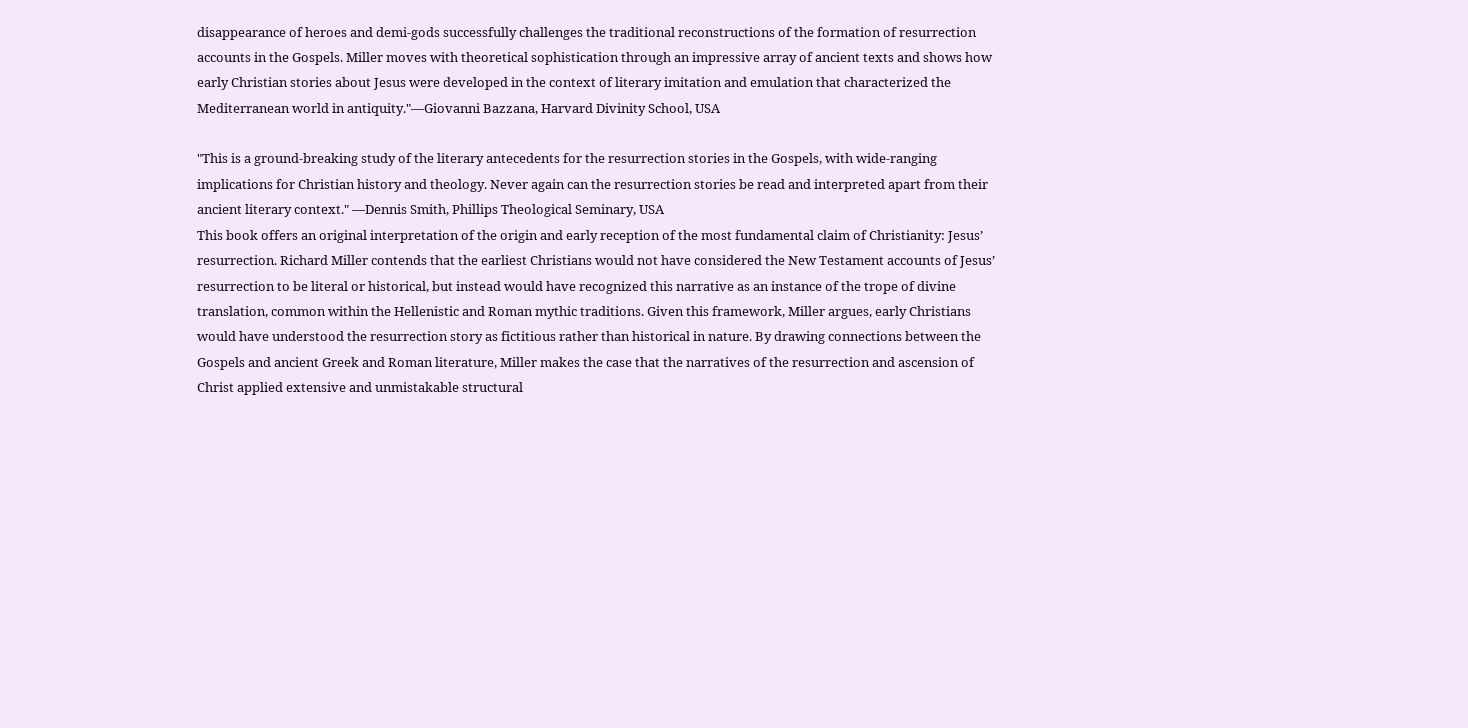disappearance of heroes and demi-gods successfully challenges the traditional reconstructions of the formation of resurrection accounts in the Gospels. Miller moves with theoretical sophistication through an impressive array of ancient texts and shows how early Christian stories about Jesus were developed in the context of literary imitation and emulation that characterized the Mediterranean world in antiquity."―Giovanni Bazzana, Harvard Divinity School, USA

"This is a ground-breaking study of the literary antecedents for the resurrection stories in the Gospels, with wide-ranging implications for Christian history and theology. Never again can the resurrection stories be read and interpreted apart from their ancient literary context." ―Dennis Smith, Phillips Theological Seminary, USA
This book offers an original interpretation of the origin and early reception of the most fundamental claim of Christianity: Jesus’ resurrection. Richard Miller contends that the earliest Christians would not have considered the New Testament accounts of Jesus’ resurrection to be literal or historical, but instead would have recognized this narrative as an instance of the trope of divine translation, common within the Hellenistic and Roman mythic traditions. Given this framework, Miller argues, early Christians would have understood the resurrection story as fictitious rather than historical in nature. By drawing connections between the Gospels and ancient Greek and Roman literature, Miller makes the case that the narratives of the resurrection and ascension of Christ applied extensive and unmistakable structural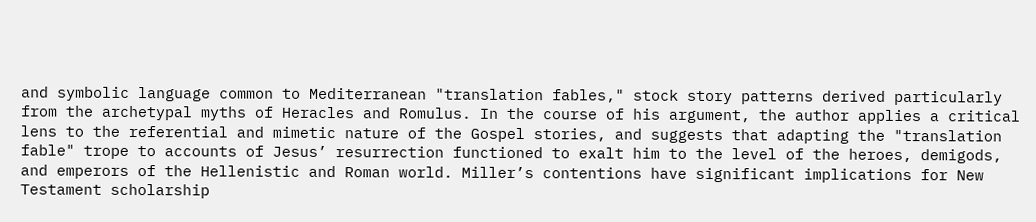and symbolic language common to Mediterranean "translation fables," stock story patterns derived particularly from the archetypal myths of Heracles and Romulus. In the course of his argument, the author applies a critical lens to the referential and mimetic nature of the Gospel stories, and suggests that adapting the "translation fable" trope to accounts of Jesus’ resurrection functioned to exalt him to the level of the heroes, demigods, and emperors of the Hellenistic and Roman world. Miller’s contentions have significant implications for New Testament scholarship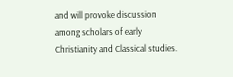and will provoke discussion among scholars of early Christianity and Classical studies.